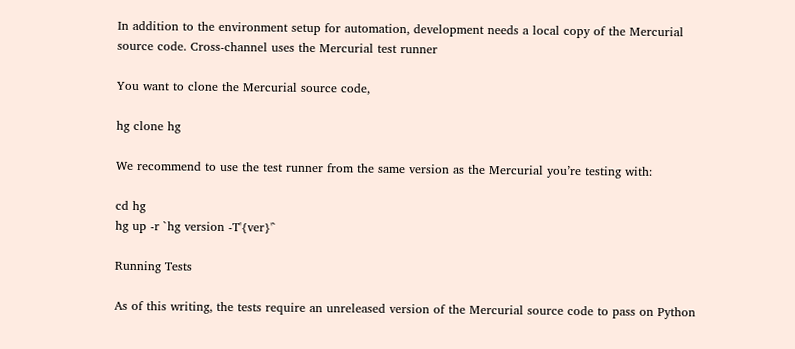In addition to the environment setup for automation, development needs a local copy of the Mercurial source code. Cross-channel uses the Mercurial test runner

You want to clone the Mercurial source code,

hg clone hg

We recommend to use the test runner from the same version as the Mercurial you’re testing with:

cd hg
hg up -r `hg version -T'{ver}'`

Running Tests

As of this writing, the tests require an unreleased version of the Mercurial source code to pass on Python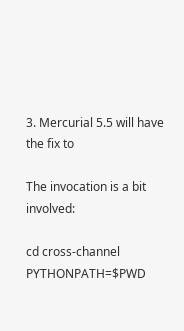3. Mercurial 5.5 will have the fix to

The invocation is a bit involved:

cd cross-channel
PYTHONPATH=$PWD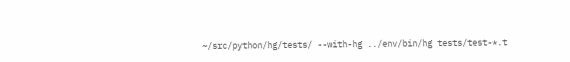~/src/python/hg/tests/ --with-hg ../env/bin/hg tests/test-*.t